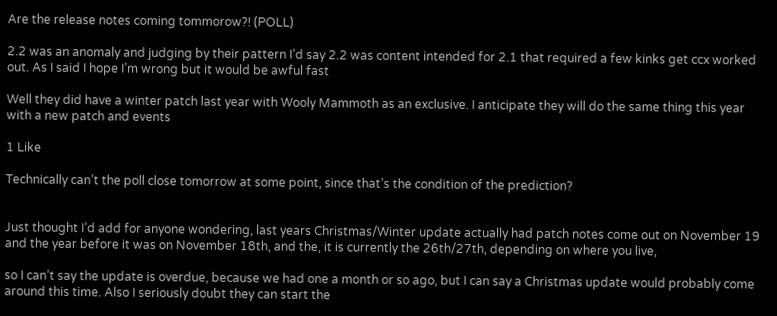Are the release notes coming tommorow?! (POLL)

2.2 was an anomaly and judging by their pattern I’d say 2.2 was content intended for 2.1 that required a few kinks get ccx worked out. As I said I hope I’m wrong but it would be awful fast

Well they did have a winter patch last year with Wooly Mammoth as an exclusive. I anticipate they will do the same thing this year with a new patch and events

1 Like

Technically can’t the poll close tomorrow at some point, since that’s the condition of the prediction?


Just thought I’d add for anyone wondering, last years Christmas/Winter update actually had patch notes come out on November 19 and the year before it was on November 18th, and the, it is currently the 26th/27th, depending on where you live,

so I can’t say the update is overdue, because we had one a month or so ago, but I can say a Christmas update would probably come around this time. Also I seriously doubt they can start the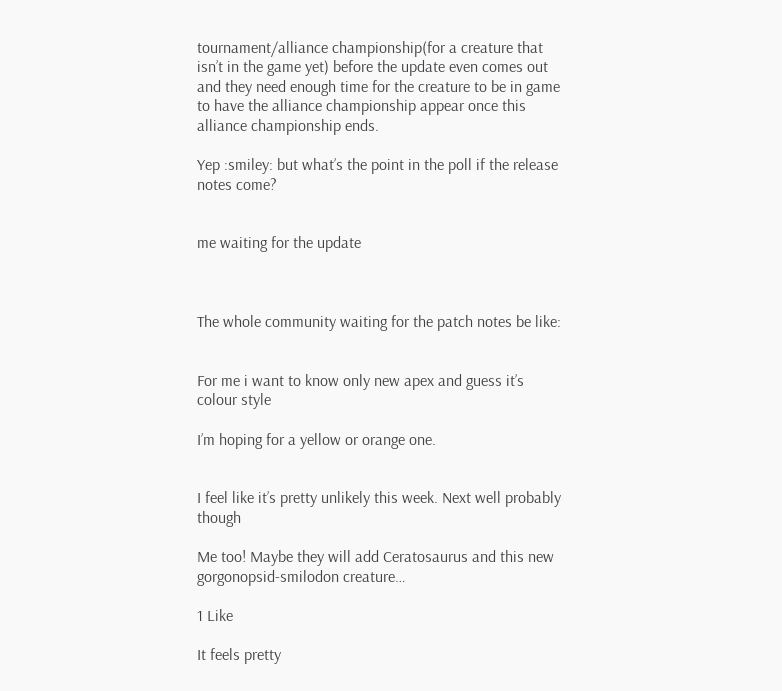tournament/alliance championship(for a creature that isn’t in the game yet) before the update even comes out and they need enough time for the creature to be in game to have the alliance championship appear once this alliance championship ends.

Yep :smiley: but what’s the point in the poll if the release notes come?


me waiting for the update



The whole community waiting for the patch notes be like:


For me i want to know only new apex and guess it’s colour style

I’m hoping for a yellow or orange one.


I feel like it’s pretty unlikely this week. Next well probably though

Me too! Maybe they will add Ceratosaurus and this new gorgonopsid-smilodon creature…

1 Like

It feels pretty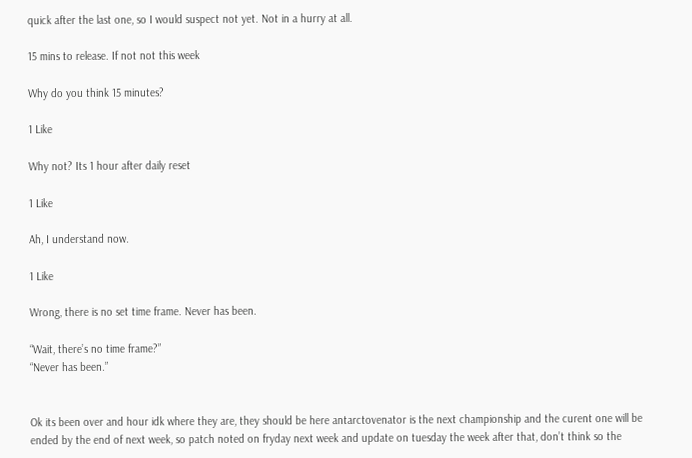quick after the last one, so I would suspect not yet. Not in a hurry at all.

15 mins to release. If not not this week

Why do you think 15 minutes?

1 Like

Why not? Its 1 hour after daily reset

1 Like

Ah, I understand now.

1 Like

Wrong, there is no set time frame. Never has been.

“Wait, there’s no time frame?”
“Never has been.”


Ok its been over and hour idk where they are, they should be here antarctovenator is the next championship and the curent one will be ended by the end of next week, so patch noted on fryday next week and update on tuesday the week after that, don’t think so the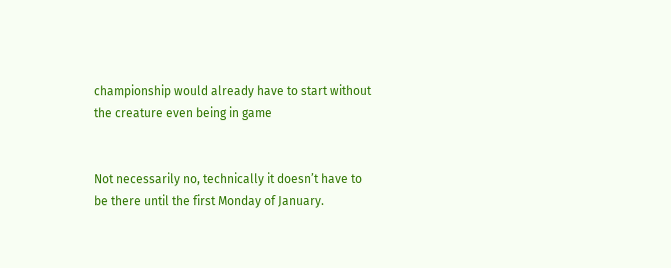championship would already have to start without the creature even being in game


Not necessarily no, technically it doesn’t have to be there until the first Monday of January.